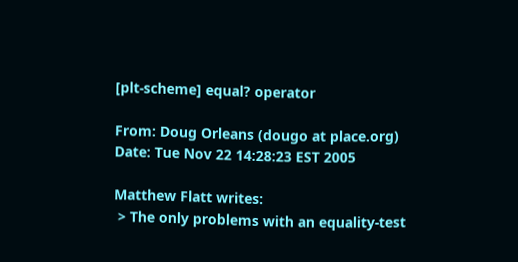[plt-scheme] equal? operator

From: Doug Orleans (dougo at place.org)
Date: Tue Nov 22 14:28:23 EST 2005

Matthew Flatt writes:
 > The only problems with an equality-test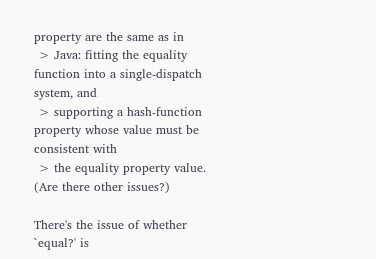property are the same as in
 > Java: fitting the equality function into a single-dispatch system, and
 > supporting a hash-function property whose value must be consistent with
 > the equality property value. (Are there other issues?)

There's the issue of whether `equal?' is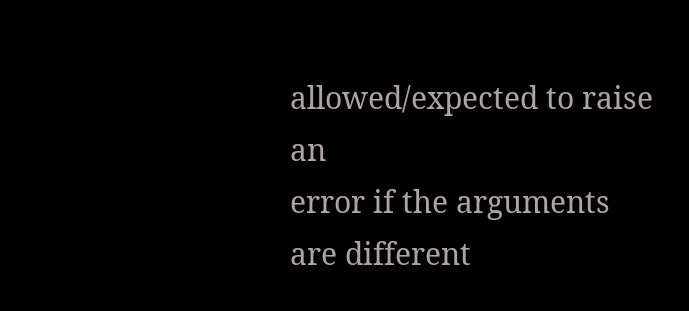allowed/expected to raise an
error if the arguments are different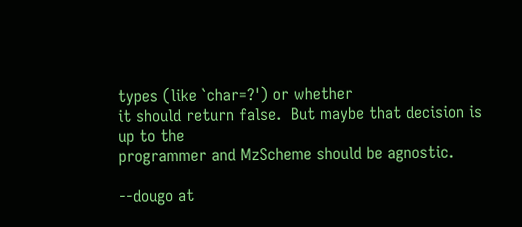types (like `char=?') or whether
it should return false.  But maybe that decision is up to the
programmer and MzScheme should be agnostic.

--dougo at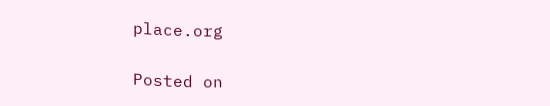place.org

Posted on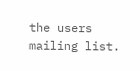the users mailing list.